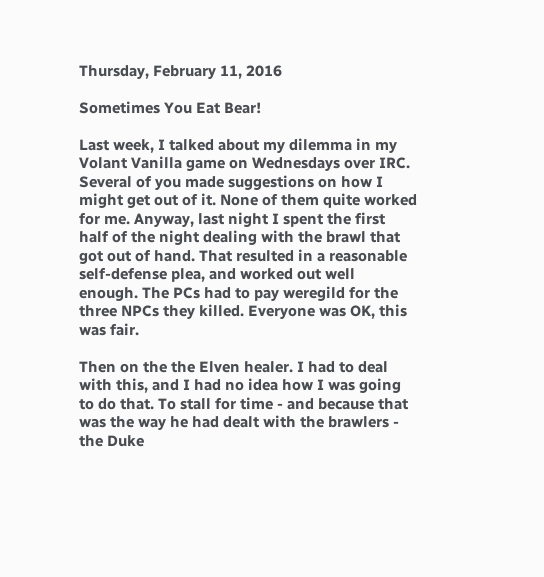Thursday, February 11, 2016

Sometimes You Eat Bear!

Last week, I talked about my dilemma in my Volant Vanilla game on Wednesdays over IRC. Several of you made suggestions on how I might get out of it. None of them quite worked for me. Anyway, last night I spent the first half of the night dealing with the brawl that got out of hand. That resulted in a reasonable self-defense plea, and worked out well enough. The PCs had to pay weregild for the three NPCs they killed. Everyone was OK, this was fair.

Then on the the Elven healer. I had to deal with this, and I had no idea how I was going to do that. To stall for time - and because that was the way he had dealt with the brawlers - the Duke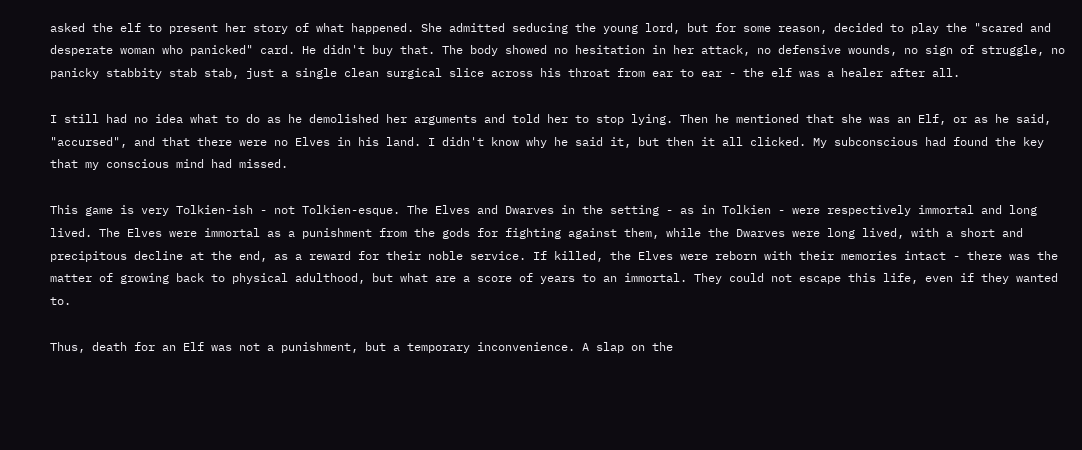asked the elf to present her story of what happened. She admitted seducing the young lord, but for some reason, decided to play the "scared and desperate woman who panicked" card. He didn't buy that. The body showed no hesitation in her attack, no defensive wounds, no sign of struggle, no panicky stabbity stab stab, just a single clean surgical slice across his throat from ear to ear - the elf was a healer after all.

I still had no idea what to do as he demolished her arguments and told her to stop lying. Then he mentioned that she was an Elf, or as he said, "accursed", and that there were no Elves in his land. I didn't know why he said it, but then it all clicked. My subconscious had found the key that my conscious mind had missed.

This game is very Tolkien-ish - not Tolkien-esque. The Elves and Dwarves in the setting - as in Tolkien - were respectively immortal and long lived. The Elves were immortal as a punishment from the gods for fighting against them, while the Dwarves were long lived, with a short and precipitous decline at the end, as a reward for their noble service. If killed, the Elves were reborn with their memories intact - there was the matter of growing back to physical adulthood, but what are a score of years to an immortal. They could not escape this life, even if they wanted to.

Thus, death for an Elf was not a punishment, but a temporary inconvenience. A slap on the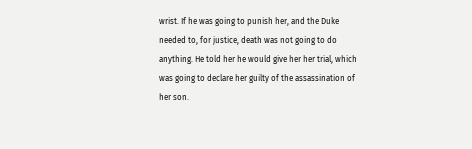wrist. If he was going to punish her, and the Duke needed to, for justice, death was not going to do anything. He told her he would give her her trial, which was going to declare her guilty of the assassination of her son.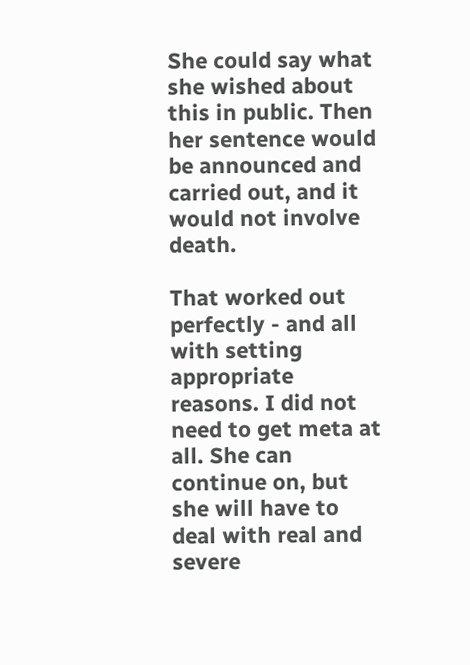She could say what she wished about this in public. Then her sentence would be announced and carried out, and it would not involve death.

That worked out perfectly - and all with setting appropriate reasons. I did not need to get meta at all. She can continue on, but she will have to deal with real and severe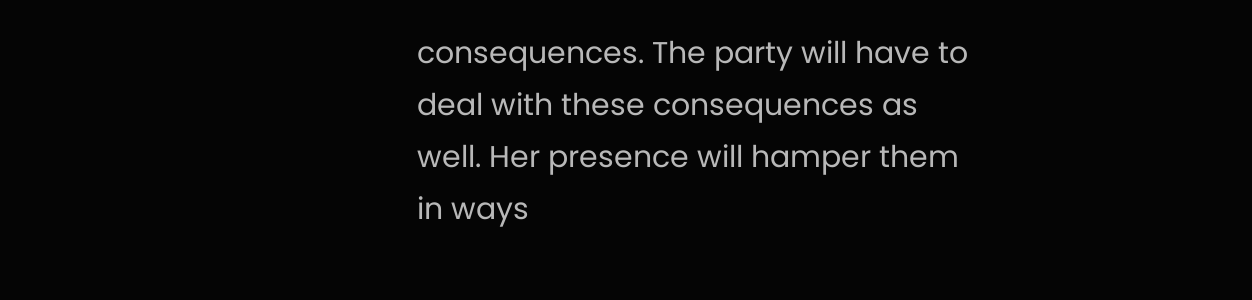consequences. The party will have to deal with these consequences as well. Her presence will hamper them in ways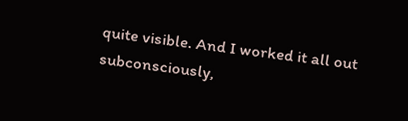quite visible. And I worked it all out subconsciously,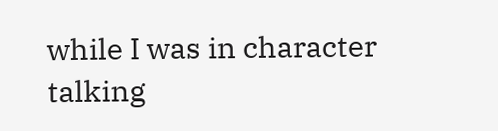while I was in character talking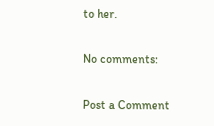to her.

No comments:

Post a Comment